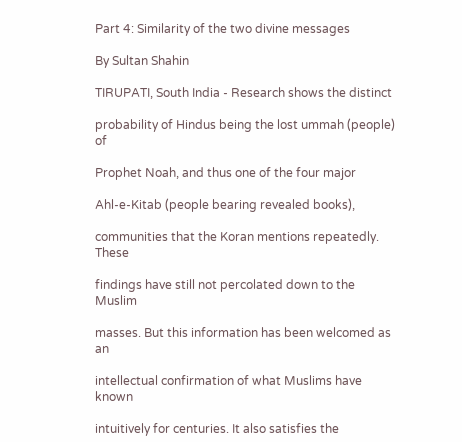Part 4: Similarity of the two divine messages

By Sultan Shahin

TIRUPATI, South India - Research shows the distinct

probability of Hindus being the lost ummah (people) of

Prophet Noah, and thus one of the four major

Ahl-e-Kitab (people bearing revealed books),

communities that the Koran mentions repeatedly. These

findings have still not percolated down to the Muslim

masses. But this information has been welcomed as an

intellectual confirmation of what Muslims have known

intuitively for centuries. It also satisfies the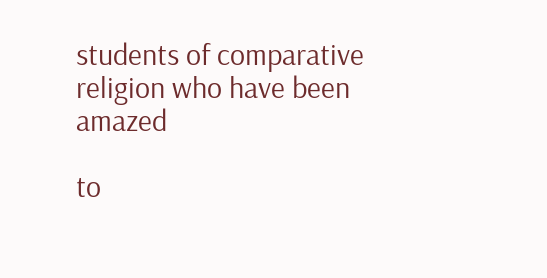students of comparative religion who have been amazed

to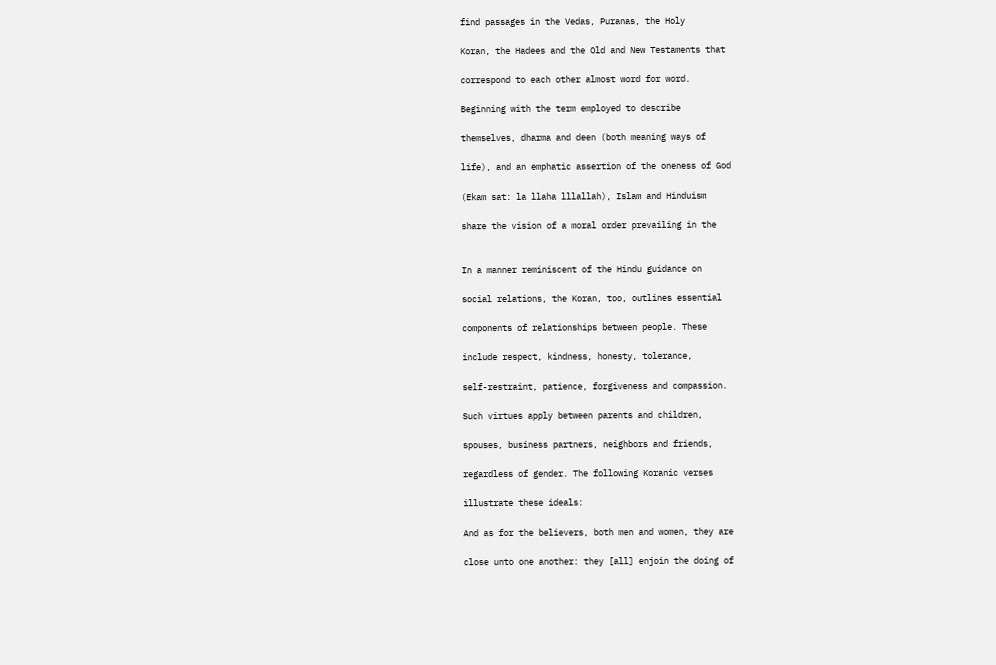find passages in the Vedas, Puranas, the Holy

Koran, the Hadees and the Old and New Testaments that

correspond to each other almost word for word.

Beginning with the term employed to describe

themselves, dharma and deen (both meaning ways of

life), and an emphatic assertion of the oneness of God

(Ekam sat: la llaha lllallah), Islam and Hinduism

share the vision of a moral order prevailing in the


In a manner reminiscent of the Hindu guidance on

social relations, the Koran, too, outlines essential

components of relationships between people. These

include respect, kindness, honesty, tolerance,

self-restraint, patience, forgiveness and compassion.

Such virtues apply between parents and children,

spouses, business partners, neighbors and friends,

regardless of gender. The following Koranic verses

illustrate these ideals:

And as for the believers, both men and women, they are

close unto one another: they [all] enjoin the doing of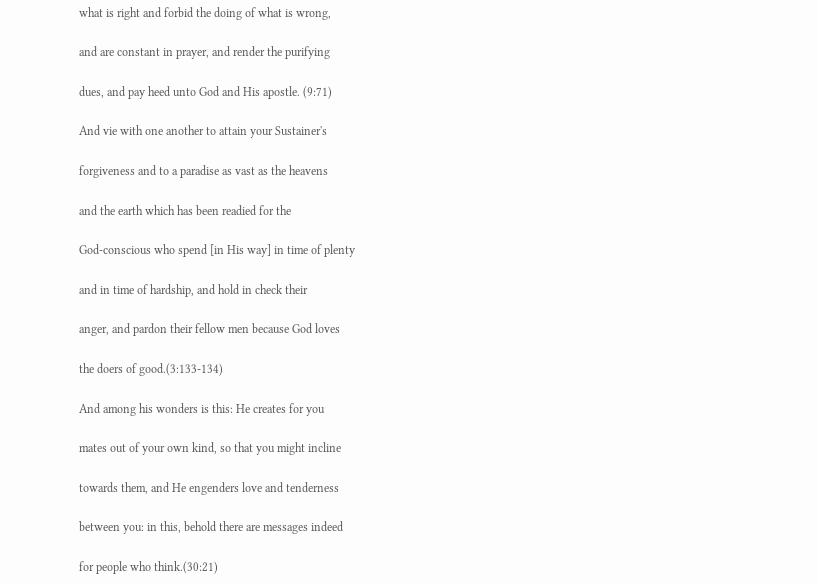what is right and forbid the doing of what is wrong,

and are constant in prayer, and render the purifying

dues, and pay heed unto God and His apostle. (9:71)

And vie with one another to attain your Sustainer's

forgiveness and to a paradise as vast as the heavens

and the earth which has been readied for the

God-conscious who spend [in His way] in time of plenty

and in time of hardship, and hold in check their

anger, and pardon their fellow men because God loves

the doers of good.(3:133-134)

And among his wonders is this: He creates for you

mates out of your own kind, so that you might incline

towards them, and He engenders love and tenderness

between you: in this, behold there are messages indeed

for people who think.(30:21)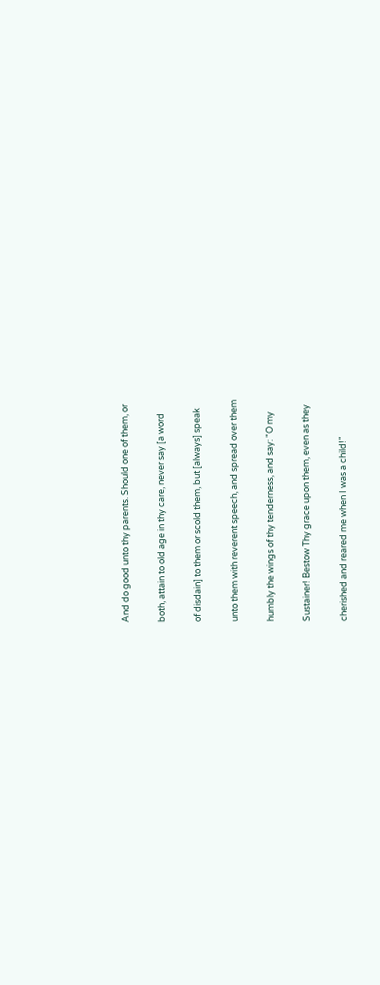And do good unto thy parents. Should one of them, or

both, attain to old age in thy care, never say [a word

of disdain] to them or scold them, but [always] speak

unto them with reverent speech, and spread over them

humbly the wings of thy tenderness, and say: "O my

Sustainer! Bestow Thy grace upon them, even as they

cherished and reared me when I was a child!"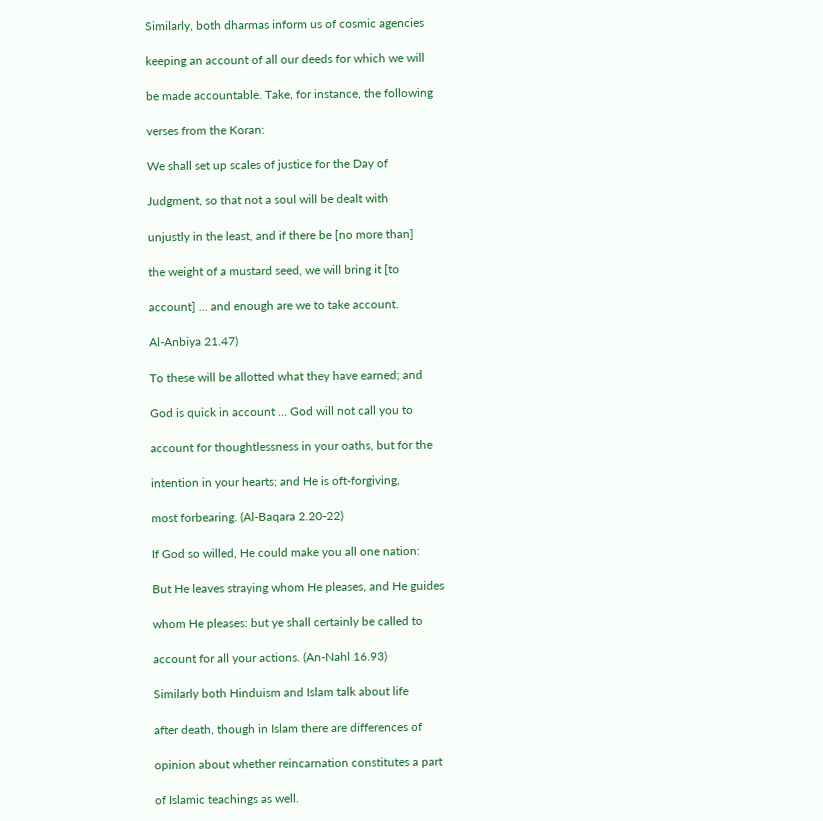Similarly, both dharmas inform us of cosmic agencies

keeping an account of all our deeds for which we will

be made accountable. Take, for instance, the following

verses from the Koran:

We shall set up scales of justice for the Day of

Judgment, so that not a soul will be dealt with

unjustly in the least, and if there be [no more than]

the weight of a mustard seed, we will bring it [to

account] ... and enough are we to take account.

Al-Anbiya 21.47)

To these will be allotted what they have earned; and

God is quick in account ... God will not call you to

account for thoughtlessness in your oaths, but for the

intention in your hearts; and He is oft-forgiving,

most forbearing. (Al-Baqara 2.20-22)

If God so willed, He could make you all one nation:

But He leaves straying whom He pleases, and He guides

whom He pleases: but ye shall certainly be called to

account for all your actions. (An-Nahl 16.93)

Similarly both Hinduism and Islam talk about life

after death, though in Islam there are differences of

opinion about whether reincarnation constitutes a part

of Islamic teachings as well.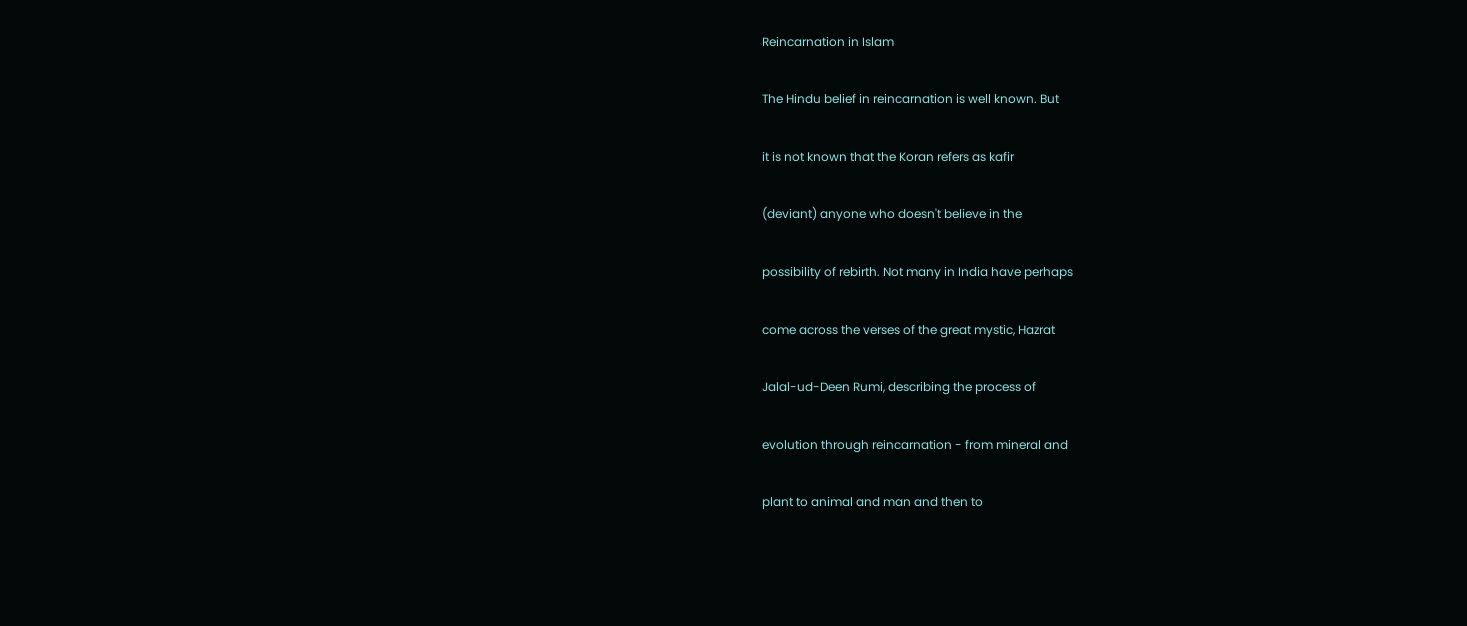Reincarnation in Islam

The Hindu belief in reincarnation is well known. But

it is not known that the Koran refers as kafir

(deviant) anyone who doesn't believe in the

possibility of rebirth. Not many in India have perhaps

come across the verses of the great mystic, Hazrat

Jalal-ud-Deen Rumi, describing the process of

evolution through reincarnation - from mineral and

plant to animal and man and then to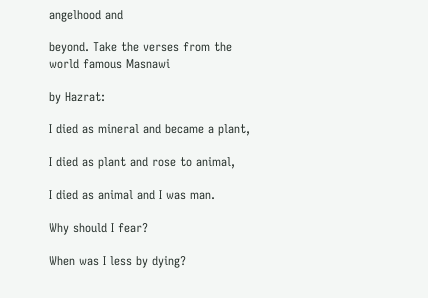angelhood and

beyond. Take the verses from the world famous Masnawi

by Hazrat:

I died as mineral and became a plant,

I died as plant and rose to animal,

I died as animal and I was man.

Why should I fear?

When was I less by dying?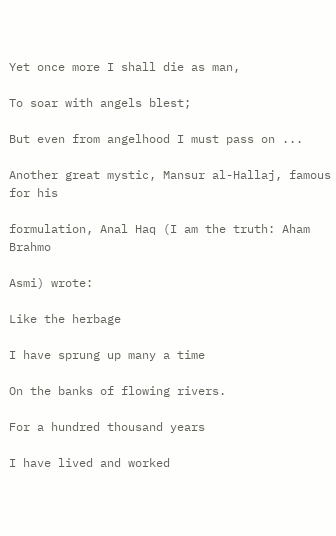Yet once more I shall die as man,

To soar with angels blest;

But even from angelhood I must pass on ...

Another great mystic, Mansur al-Hallaj, famous for his

formulation, Anal Haq (I am the truth: Aham Brahmo

Asmi) wrote:

Like the herbage

I have sprung up many a time

On the banks of flowing rivers.

For a hundred thousand years

I have lived and worked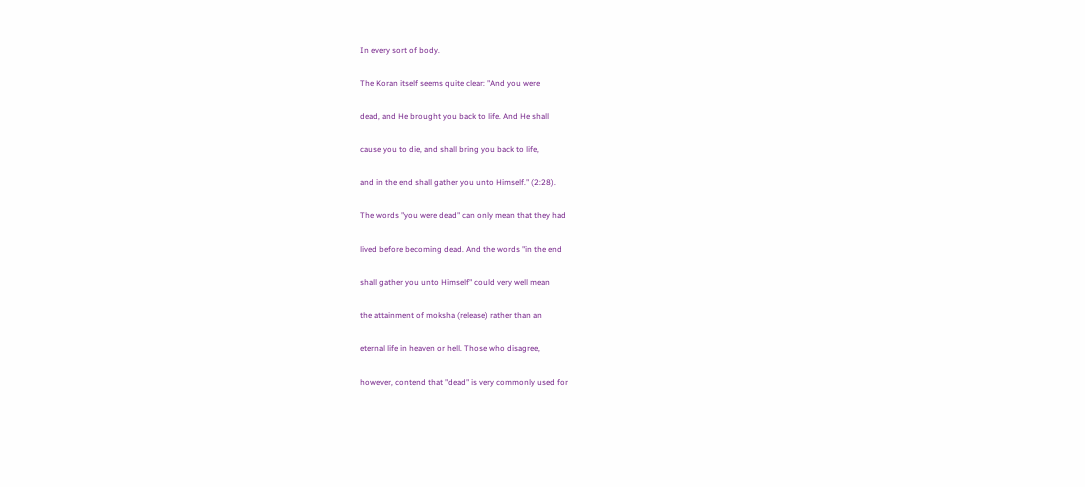In every sort of body.

The Koran itself seems quite clear: "And you were

dead, and He brought you back to life. And He shall

cause you to die, and shall bring you back to life,

and in the end shall gather you unto Himself." (2:28).

The words "you were dead" can only mean that they had

lived before becoming dead. And the words "in the end

shall gather you unto Himself" could very well mean

the attainment of moksha (release) rather than an

eternal life in heaven or hell. Those who disagree,

however, contend that "dead" is very commonly used for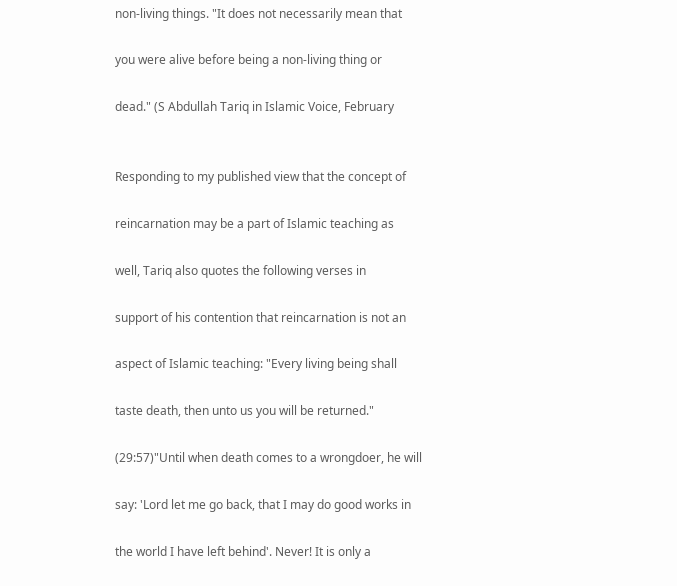non-living things. "It does not necessarily mean that

you were alive before being a non-living thing or

dead." (S Abdullah Tariq in Islamic Voice, February


Responding to my published view that the concept of

reincarnation may be a part of Islamic teaching as

well, Tariq also quotes the following verses in

support of his contention that reincarnation is not an

aspect of Islamic teaching: "Every living being shall

taste death, then unto us you will be returned."

(29:57)"Until when death comes to a wrongdoer, he will

say: 'Lord let me go back, that I may do good works in

the world I have left behind'. Never! It is only a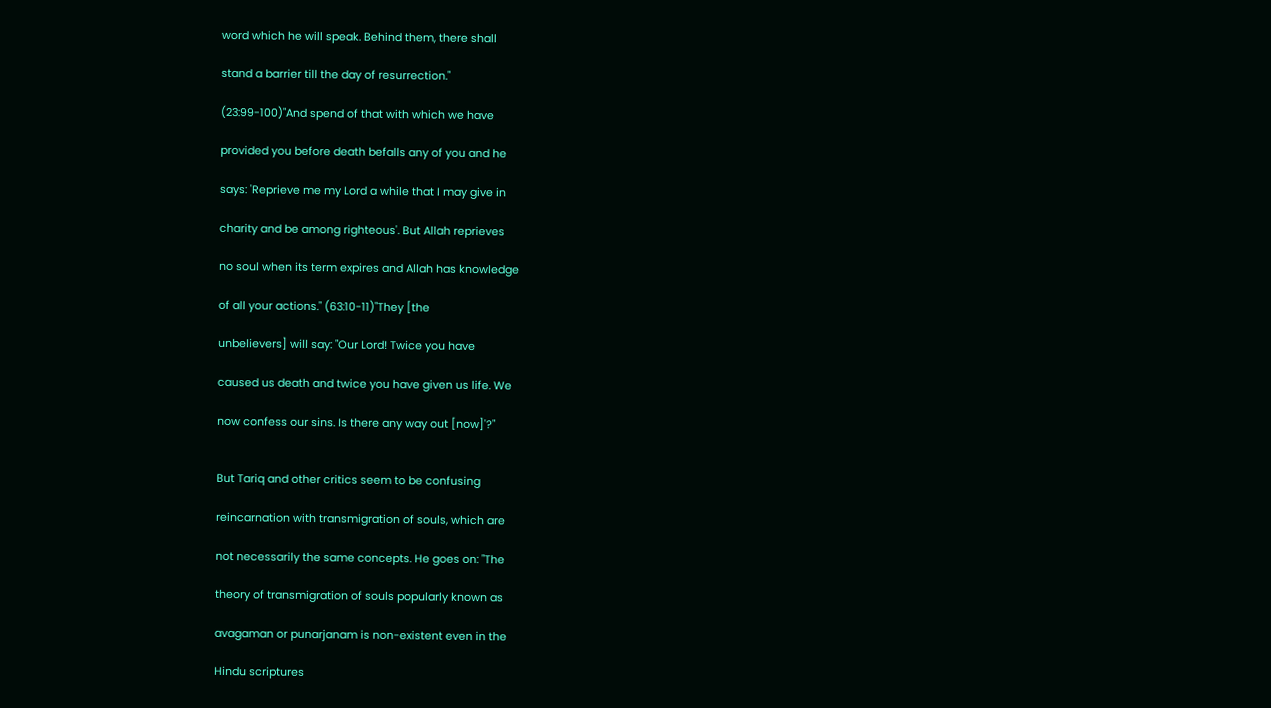word which he will speak. Behind them, there shall

stand a barrier till the day of resurrection."

(23:99-100)"And spend of that with which we have

provided you before death befalls any of you and he

says: 'Reprieve me my Lord a while that I may give in

charity and be among righteous'. But Allah reprieves

no soul when its term expires and Allah has knowledge

of all your actions." (63:10-11)"They [the

unbelievers] will say: "Our Lord! Twice you have

caused us death and twice you have given us life. We

now confess our sins. Is there any way out [now]'?"


But Tariq and other critics seem to be confusing

reincarnation with transmigration of souls, which are

not necessarily the same concepts. He goes on: "The

theory of transmigration of souls popularly known as

avagaman or punarjanam is non-existent even in the

Hindu scriptures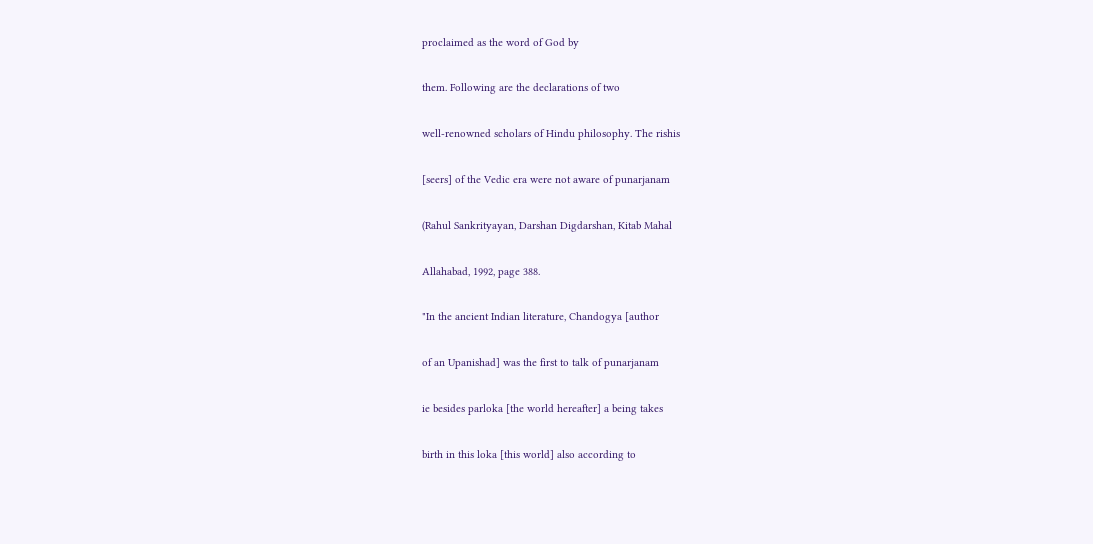proclaimed as the word of God by

them. Following are the declarations of two

well-renowned scholars of Hindu philosophy. The rishis

[seers] of the Vedic era were not aware of punarjanam

(Rahul Sankrityayan, Darshan Digdarshan, Kitab Mahal

Allahabad, 1992, page 388.

"In the ancient Indian literature, Chandogya [author

of an Upanishad] was the first to talk of punarjanam

ie besides parloka [the world hereafter] a being takes

birth in this loka [this world] also according to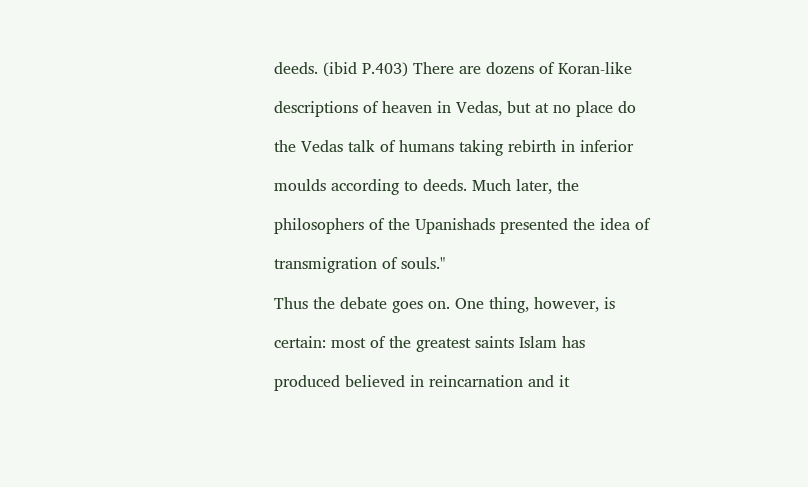deeds. (ibid P.403) There are dozens of Koran-like

descriptions of heaven in Vedas, but at no place do

the Vedas talk of humans taking rebirth in inferior

moulds according to deeds. Much later, the

philosophers of the Upanishads presented the idea of

transmigration of souls."

Thus the debate goes on. One thing, however, is

certain: most of the greatest saints Islam has

produced believed in reincarnation and it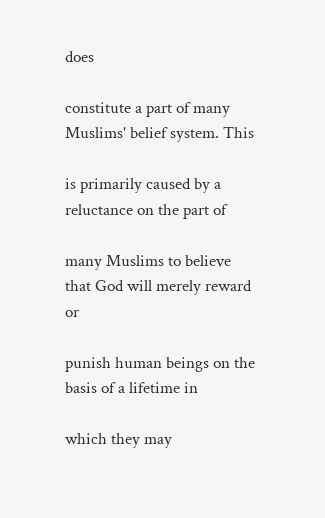does

constitute a part of many Muslims' belief system. This

is primarily caused by a reluctance on the part of

many Muslims to believe that God will merely reward or

punish human beings on the basis of a lifetime in

which they may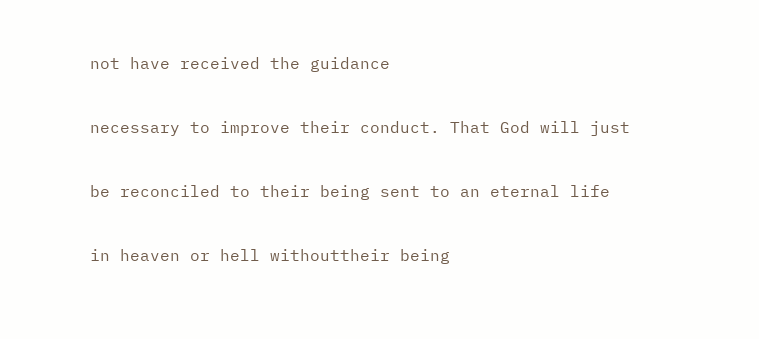not have received the guidance

necessary to improve their conduct. That God will just

be reconciled to their being sent to an eternal life

in heaven or hell withouttheir being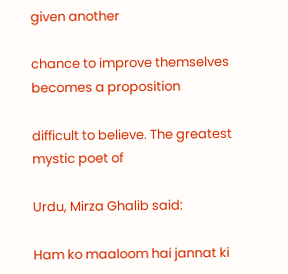given another

chance to improve themselves becomes a proposition

difficult to believe. The greatest mystic poet of

Urdu, Mirza Ghalib said:

Ham ko maaloom hai jannat ki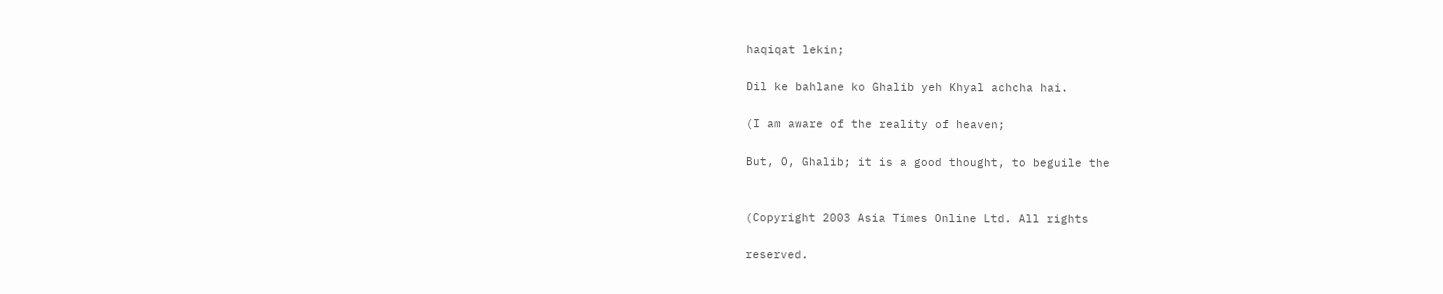haqiqat lekin;

Dil ke bahlane ko Ghalib yeh Khyal achcha hai.

(I am aware of the reality of heaven;

But, O, Ghalib; it is a good thought, to beguile the


(Copyright 2003 Asia Times Online Ltd. All rights

reserved.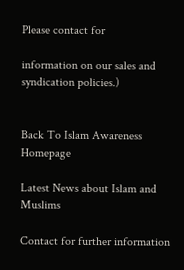Please contact for

information on our sales and syndication policies.)


Back To Islam Awareness Homepage

Latest News about Islam and Muslims

Contact for further information